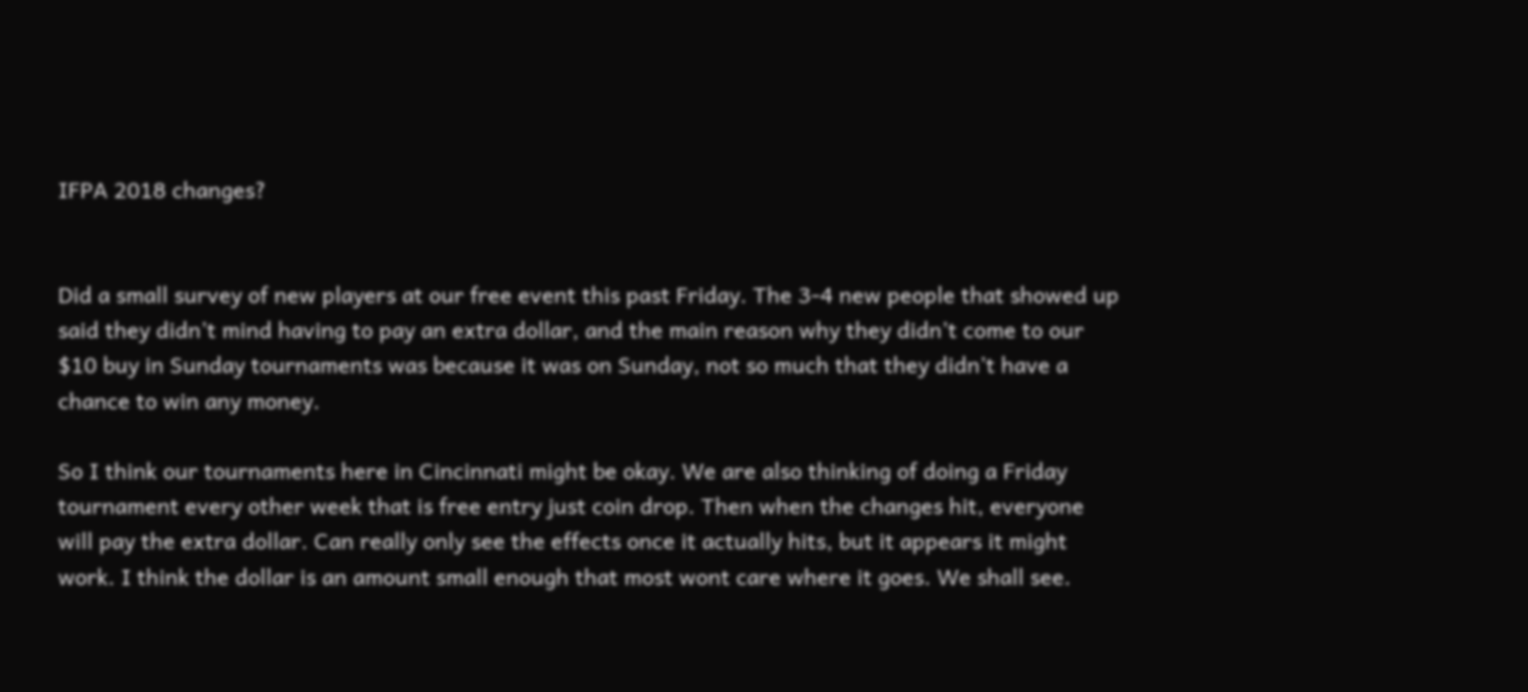IFPA 2018 changes?


Did a small survey of new players at our free event this past Friday. The 3-4 new people that showed up said they didn’t mind having to pay an extra dollar, and the main reason why they didn’t come to our $10 buy in Sunday tournaments was because it was on Sunday, not so much that they didn’t have a chance to win any money.

So I think our tournaments here in Cincinnati might be okay. We are also thinking of doing a Friday tournament every other week that is free entry just coin drop. Then when the changes hit, everyone will pay the extra dollar. Can really only see the effects once it actually hits, but it appears it might work. I think the dollar is an amount small enough that most wont care where it goes. We shall see.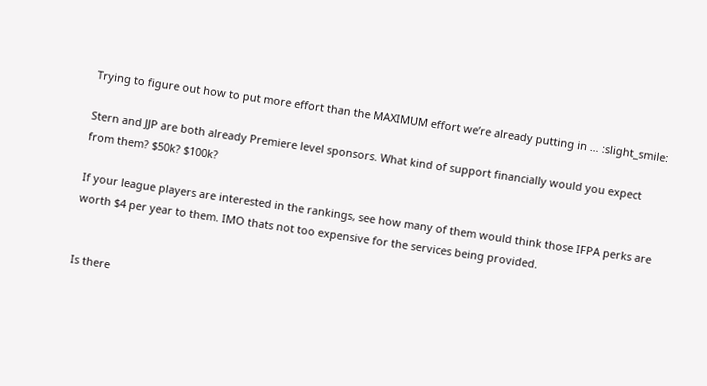Trying to figure out how to put more effort than the MAXIMUM effort we’re already putting in … :slight_smile:

Stern and JJP are both already Premiere level sponsors. What kind of support financially would you expect from them? $50k? $100k?

If your league players are interested in the rankings, see how many of them would think those IFPA perks are worth $4 per year to them. IMO thats not too expensive for the services being provided.


Is there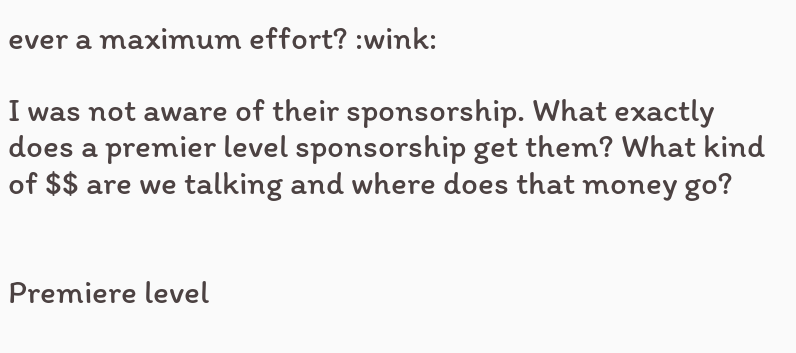ever a maximum effort? :wink:

I was not aware of their sponsorship. What exactly does a premier level sponsorship get them? What kind of $$ are we talking and where does that money go?


Premiere level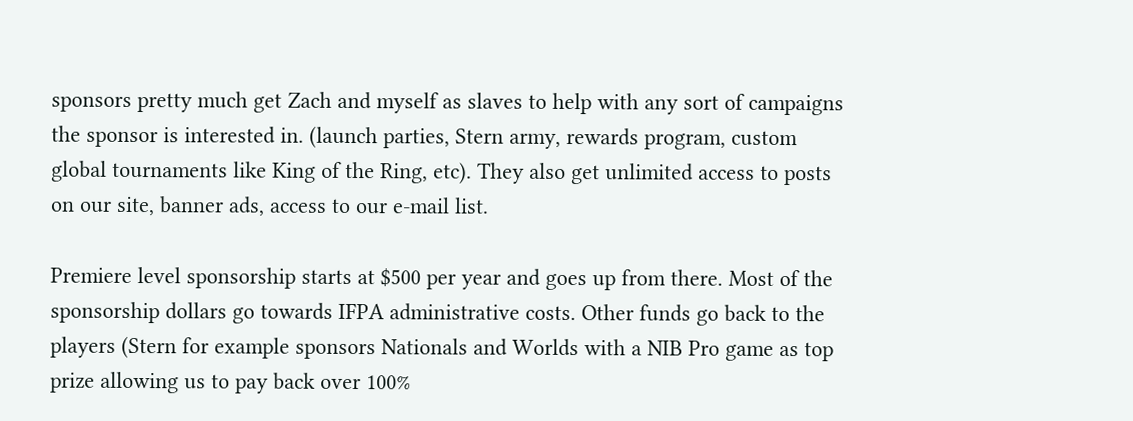sponsors pretty much get Zach and myself as slaves to help with any sort of campaigns the sponsor is interested in. (launch parties, Stern army, rewards program, custom global tournaments like King of the Ring, etc). They also get unlimited access to posts on our site, banner ads, access to our e-mail list.

Premiere level sponsorship starts at $500 per year and goes up from there. Most of the sponsorship dollars go towards IFPA administrative costs. Other funds go back to the players (Stern for example sponsors Nationals and Worlds with a NIB Pro game as top prize allowing us to pay back over 100%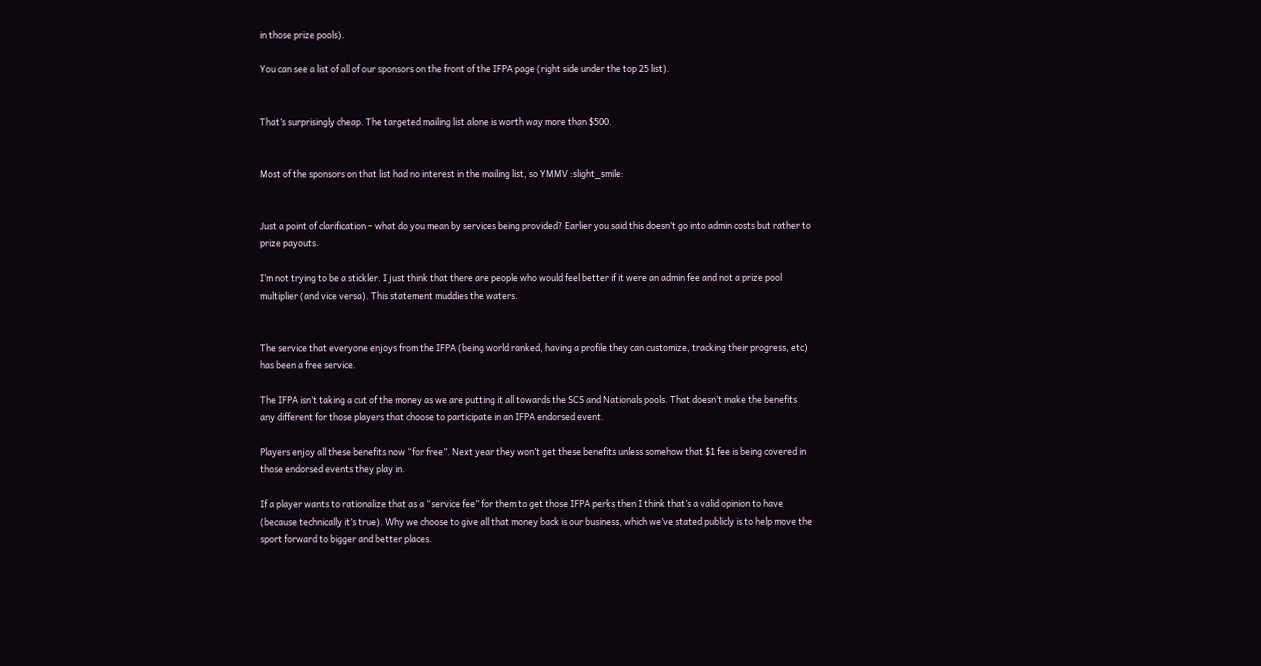in those prize pools).

You can see a list of all of our sponsors on the front of the IFPA page (right side under the top 25 list).


That’s surprisingly cheap. The targeted mailing list alone is worth way more than $500.


Most of the sponsors on that list had no interest in the mailing list, so YMMV :slight_smile:


Just a point of clarification – what do you mean by services being provided? Earlier you said this doesn’t go into admin costs but rather to prize payouts.

I’m not trying to be a stickler. I just think that there are people who would feel better if it were an admin fee and not a prize pool multiplier (and vice versa). This statement muddies the waters.


The service that everyone enjoys from the IFPA (being world ranked, having a profile they can customize, tracking their progress, etc) has been a free service.

The IFPA isn’t taking a cut of the money as we are putting it all towards the SCS and Nationals pools. That doesn’t make the benefits any different for those players that choose to participate in an IFPA endorsed event.

Players enjoy all these benefits now “for free”. Next year they won’t get these benefits unless somehow that $1 fee is being covered in those endorsed events they play in.

If a player wants to rationalize that as a “service fee” for them to get those IFPA perks then I think that’s a valid opinion to have (because technically it’s true). Why we choose to give all that money back is our business, which we’ve stated publicly is to help move the sport forward to bigger and better places.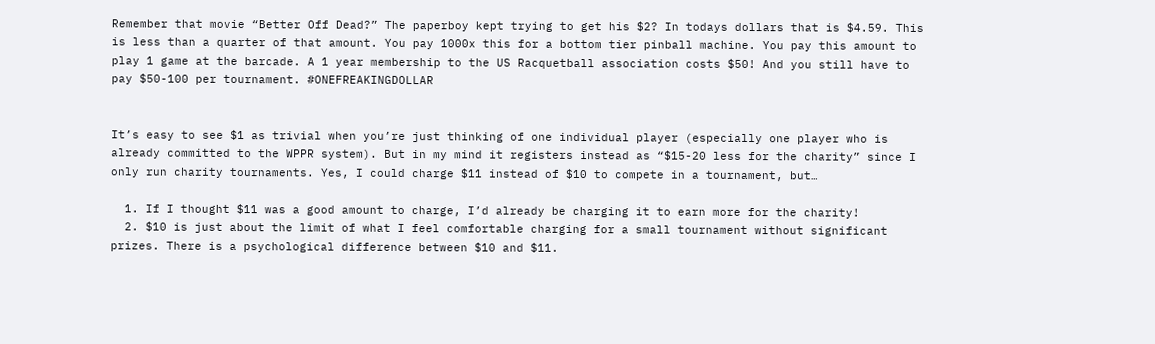Remember that movie “Better Off Dead?” The paperboy kept trying to get his $2? In todays dollars that is $4.59. This is less than a quarter of that amount. You pay 1000x this for a bottom tier pinball machine. You pay this amount to play 1 game at the barcade. A 1 year membership to the US Racquetball association costs $50! And you still have to pay $50-100 per tournament. #ONEFREAKINGDOLLAR


It’s easy to see $1 as trivial when you’re just thinking of one individual player (especially one player who is already committed to the WPPR system). But in my mind it registers instead as “$15-20 less for the charity” since I only run charity tournaments. Yes, I could charge $11 instead of $10 to compete in a tournament, but…

  1. If I thought $11 was a good amount to charge, I’d already be charging it to earn more for the charity!
  2. $10 is just about the limit of what I feel comfortable charging for a small tournament without significant prizes. There is a psychological difference between $10 and $11.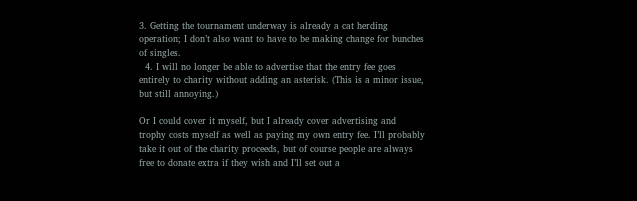3. Getting the tournament underway is already a cat herding operation; I don’t also want to have to be making change for bunches of singles.
  4. I will no longer be able to advertise that the entry fee goes entirely to charity without adding an asterisk. (This is a minor issue, but still annoying.)

Or I could cover it myself, but I already cover advertising and trophy costs myself as well as paying my own entry fee. I’ll probably take it out of the charity proceeds, but of course people are always free to donate extra if they wish and I’ll set out a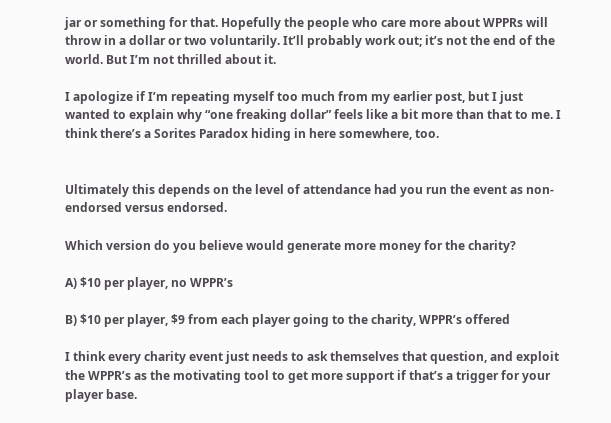jar or something for that. Hopefully the people who care more about WPPRs will throw in a dollar or two voluntarily. It’ll probably work out; it’s not the end of the world. But I’m not thrilled about it.

I apologize if I’m repeating myself too much from my earlier post, but I just wanted to explain why “one freaking dollar” feels like a bit more than that to me. I think there’s a Sorites Paradox hiding in here somewhere, too.


Ultimately this depends on the level of attendance had you run the event as non-endorsed versus endorsed.

Which version do you believe would generate more money for the charity?

A) $10 per player, no WPPR’s

B) $10 per player, $9 from each player going to the charity, WPPR’s offered

I think every charity event just needs to ask themselves that question, and exploit the WPPR’s as the motivating tool to get more support if that’s a trigger for your player base.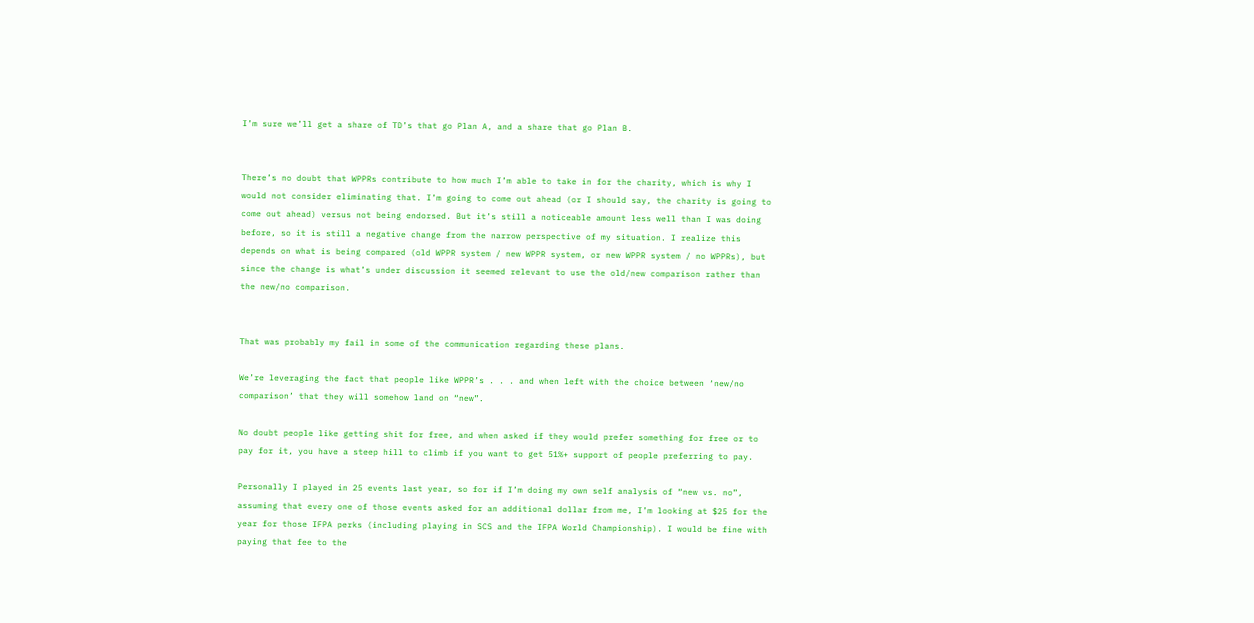I’m sure we’ll get a share of TD’s that go Plan A, and a share that go Plan B.


There’s no doubt that WPPRs contribute to how much I’m able to take in for the charity, which is why I would not consider eliminating that. I’m going to come out ahead (or I should say, the charity is going to come out ahead) versus not being endorsed. But it’s still a noticeable amount less well than I was doing before, so it is still a negative change from the narrow perspective of my situation. I realize this depends on what is being compared (old WPPR system / new WPPR system, or new WPPR system / no WPPRs), but since the change is what’s under discussion it seemed relevant to use the old/new comparison rather than the new/no comparison.


That was probably my fail in some of the communication regarding these plans.

We’re leveraging the fact that people like WPPR’s . . . and when left with the choice between ‘new/no comparison’ that they will somehow land on “new”.

No doubt people like getting shit for free, and when asked if they would prefer something for free or to pay for it, you have a steep hill to climb if you want to get 51%+ support of people preferring to pay.

Personally I played in 25 events last year, so for if I’m doing my own self analysis of “new vs. no”, assuming that every one of those events asked for an additional dollar from me, I’m looking at $25 for the year for those IFPA perks (including playing in SCS and the IFPA World Championship). I would be fine with paying that fee to the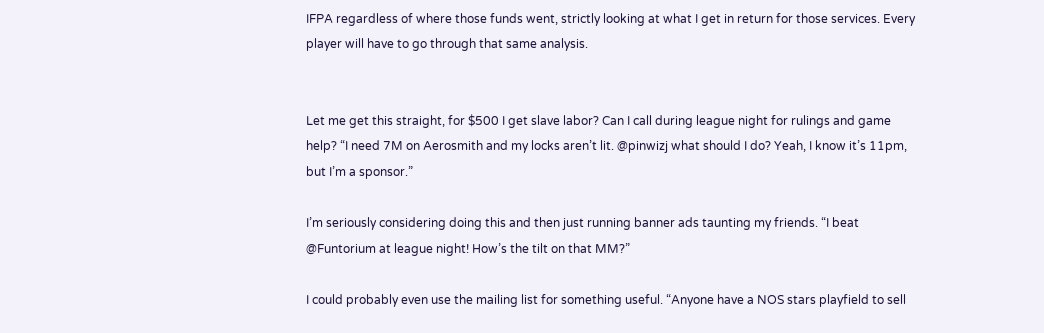IFPA regardless of where those funds went, strictly looking at what I get in return for those services. Every player will have to go through that same analysis.


Let me get this straight, for $500 I get slave labor? Can I call during league night for rulings and game help? “I need 7M on Aerosmith and my locks aren’t lit. @pinwizj what should I do? Yeah, I know it’s 11pm, but I’m a sponsor.”

I’m seriously considering doing this and then just running banner ads taunting my friends. “I beat @Funtorium at league night! How’s the tilt on that MM?”

I could probably even use the mailing list for something useful. “Anyone have a NOS stars playfield to sell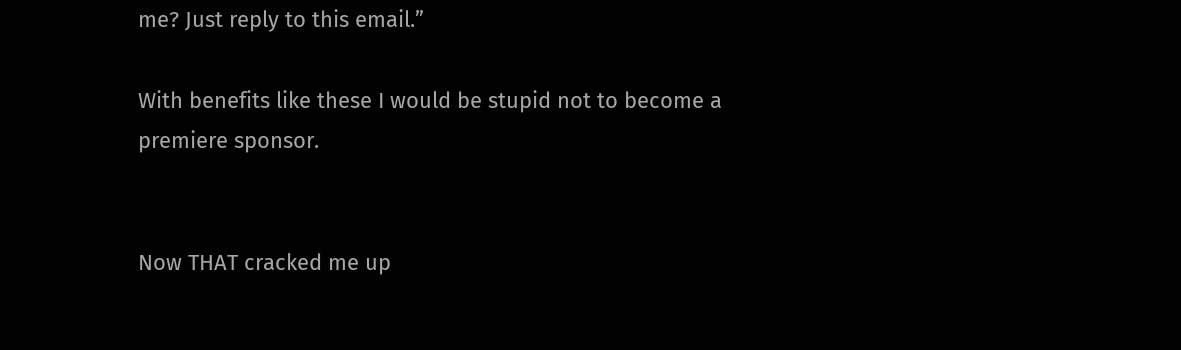me? Just reply to this email.”

With benefits like these I would be stupid not to become a premiere sponsor.


Now THAT cracked me up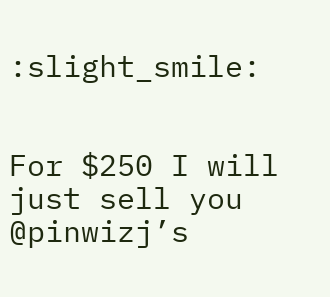:slight_smile:


For $250 I will just sell you @pinwizj’s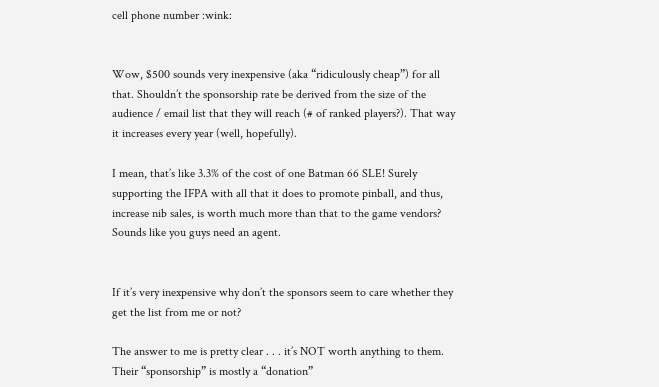cell phone number :wink:


Wow, $500 sounds very inexpensive (aka “ridiculously cheap”) for all that. Shouldn’t the sponsorship rate be derived from the size of the audience / email list that they will reach (# of ranked players?). That way it increases every year (well, hopefully).

I mean, that’s like 3.3% of the cost of one Batman 66 SLE! Surely supporting the IFPA with all that it does to promote pinball, and thus, increase nib sales, is worth much more than that to the game vendors? Sounds like you guys need an agent.


If it’s very inexpensive why don’t the sponsors seem to care whether they get the list from me or not?

The answer to me is pretty clear . . . it’s NOT worth anything to them. Their “sponsorship” is mostly a “donation”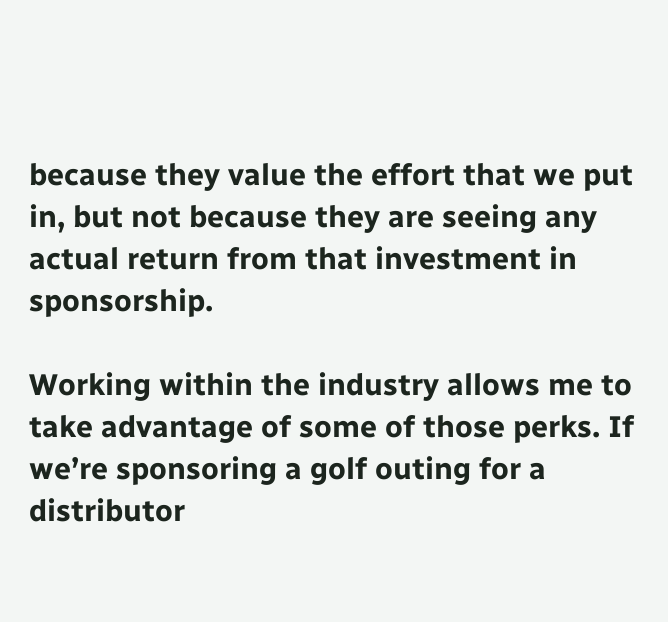because they value the effort that we put in, but not because they are seeing any actual return from that investment in sponsorship.

Working within the industry allows me to take advantage of some of those perks. If we’re sponsoring a golf outing for a distributor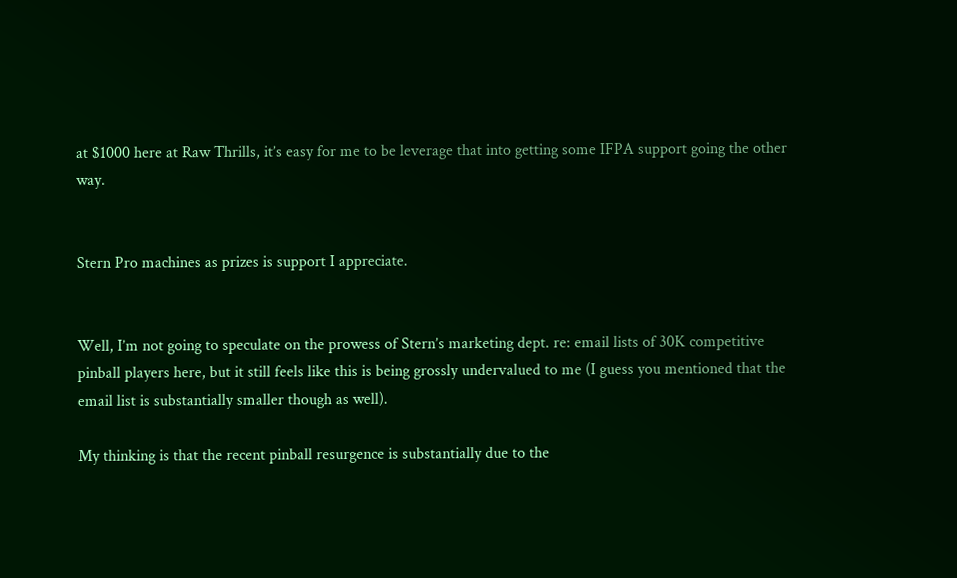at $1000 here at Raw Thrills, it’s easy for me to be leverage that into getting some IFPA support going the other way.


Stern Pro machines as prizes is support I appreciate.


Well, I’m not going to speculate on the prowess of Stern’s marketing dept. re: email lists of 30K competitive pinball players here, but it still feels like this is being grossly undervalued to me (I guess you mentioned that the email list is substantially smaller though as well).

My thinking is that the recent pinball resurgence is substantially due to the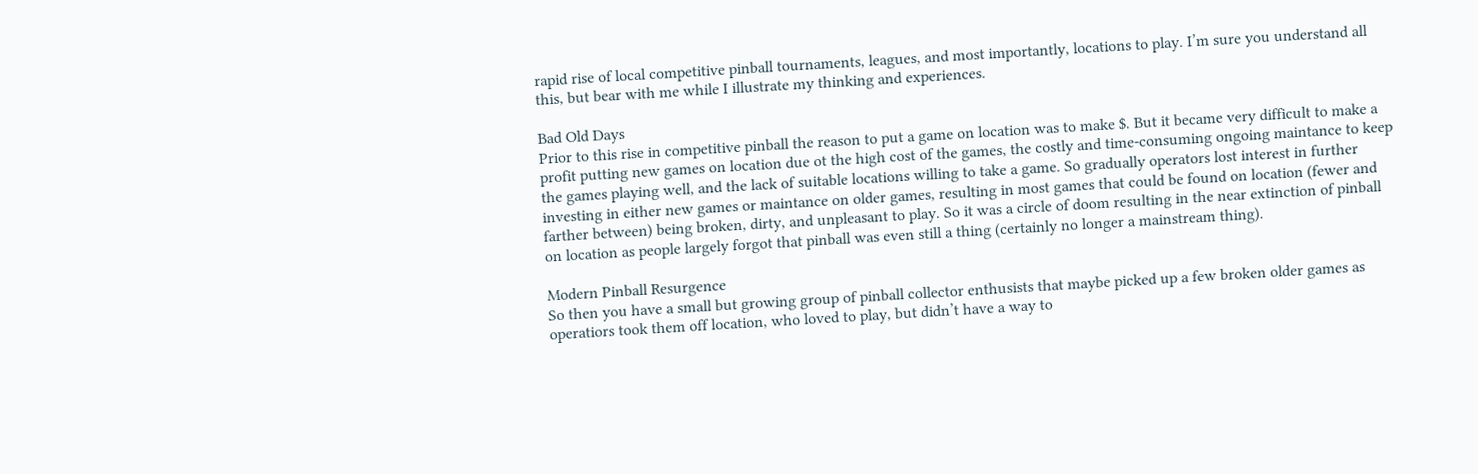rapid rise of local competitive pinball tournaments, leagues, and most importantly, locations to play. I’m sure you understand all this, but bear with me while I illustrate my thinking and experiences.

Bad Old Days
Prior to this rise in competitive pinball the reason to put a game on location was to make $. But it became very difficult to make a profit putting new games on location due ot the high cost of the games, the costly and time-consuming ongoing maintance to keep the games playing well, and the lack of suitable locations willing to take a game. So gradually operators lost interest in further investing in either new games or maintance on older games, resulting in most games that could be found on location (fewer and farther between) being broken, dirty, and unpleasant to play. So it was a circle of doom resulting in the near extinction of pinball on location as people largely forgot that pinball was even still a thing (certainly no longer a mainstream thing).

Modern Pinball Resurgence
So then you have a small but growing group of pinball collector enthusists that maybe picked up a few broken older games as operatiors took them off location, who loved to play, but didn’t have a way to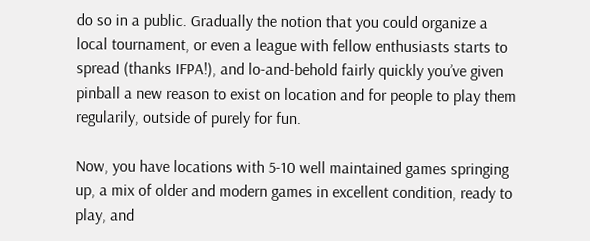do so in a public. Gradually the notion that you could organize a local tournament, or even a league with fellow enthusiasts starts to spread (thanks IFPA!), and lo-and-behold fairly quickly you’ve given pinball a new reason to exist on location and for people to play them regularily, outside of purely for fun.

Now, you have locations with 5-10 well maintained games springing up, a mix of older and modern games in excellent condition, ready to play, and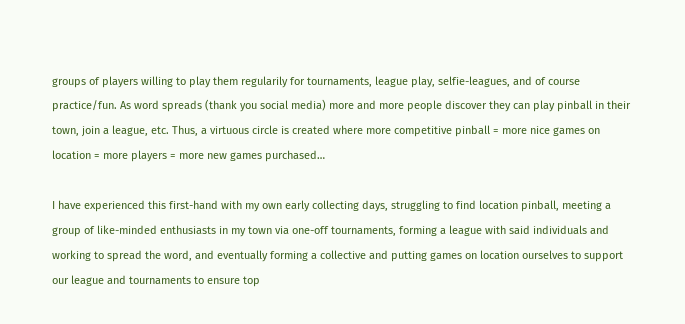groups of players willing to play them regularily for tournaments, league play, selfie-leagues, and of course practice/fun. As word spreads (thank you social media) more and more people discover they can play pinball in their town, join a league, etc. Thus, a virtuous circle is created where more competitive pinball = more nice games on location = more players = more new games purchased…

I have experienced this first-hand with my own early collecting days, struggling to find location pinball, meeting a group of like-minded enthusiasts in my town via one-off tournaments, forming a league with said individuals and working to spread the word, and eventually forming a collective and putting games on location ourselves to support our league and tournaments to ensure top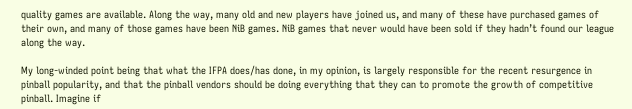quality games are available. Along the way, many old and new players have joined us, and many of these have purchased games of their own, and many of those games have been NiB games. NiB games that never would have been sold if they hadn’t found our league along the way.

My long-winded point being that what the IFPA does/has done, in my opinion, is largely responsible for the recent resurgence in pinball popularity, and that the pinball vendors should be doing everything that they can to promote the growth of competitive pinball. Imagine if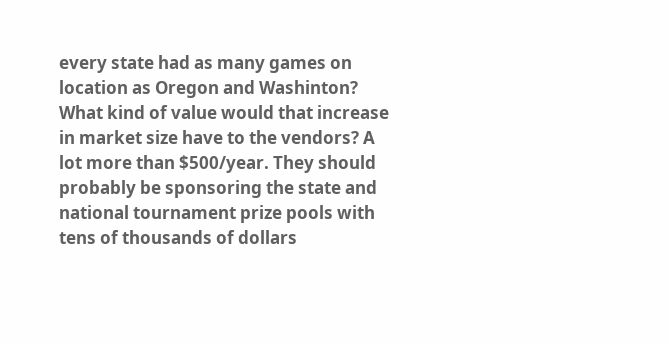every state had as many games on location as Oregon and Washinton? What kind of value would that increase in market size have to the vendors? A lot more than $500/year. They should probably be sponsoring the state and national tournament prize pools with tens of thousands of dollars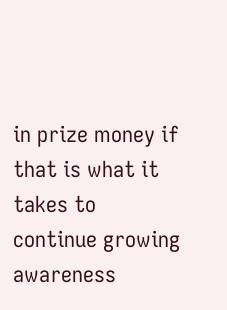in prize money if that is what it takes to continue growing awareness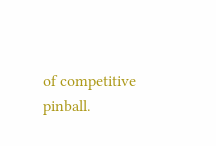of competitive pinball.